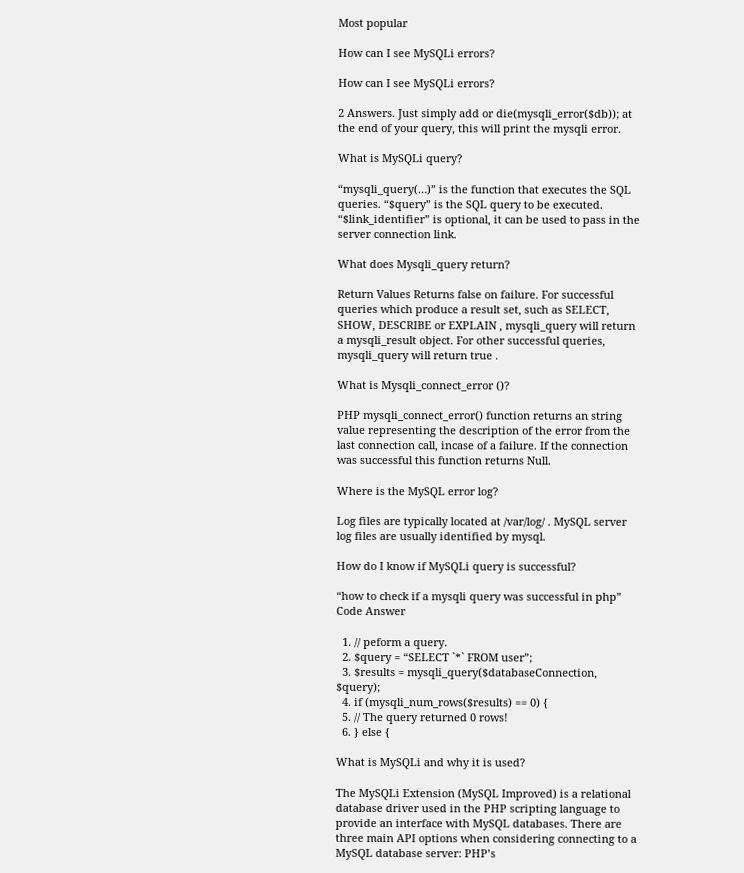Most popular

How can I see MySQLi errors?

How can I see MySQLi errors?

2 Answers. Just simply add or die(mysqli_error($db)); at the end of your query, this will print the mysqli error.

What is MySQLi query?

“mysqli_query(…)” is the function that executes the SQL queries. “$query” is the SQL query to be executed. “$link_identifier” is optional, it can be used to pass in the server connection link.

What does Mysqli_query return?

Return Values Returns false on failure. For successful queries which produce a result set, such as SELECT, SHOW, DESCRIBE or EXPLAIN , mysqli_query will return a mysqli_result object. For other successful queries, mysqli_query will return true .

What is Mysqli_connect_error ()?

PHP mysqli_connect_error() function returns an string value representing the description of the error from the last connection call, incase of a failure. If the connection was successful this function returns Null.

Where is the MySQL error log?

Log files are typically located at /var/log/ . MySQL server log files are usually identified by mysql.

How do I know if MySQLi query is successful?

“how to check if a mysqli query was successful in php” Code Answer

  1. // peform a query.
  2. $query = “SELECT `*` FROM user”;
  3. $results = mysqli_query($databaseConnection, $query);
  4. if (mysqli_num_rows($results) == 0) {
  5. // The query returned 0 rows!
  6. } else {

What is MySQLi and why it is used?

The MySQLi Extension (MySQL Improved) is a relational database driver used in the PHP scripting language to provide an interface with MySQL databases. There are three main API options when considering connecting to a MySQL database server: PHP’s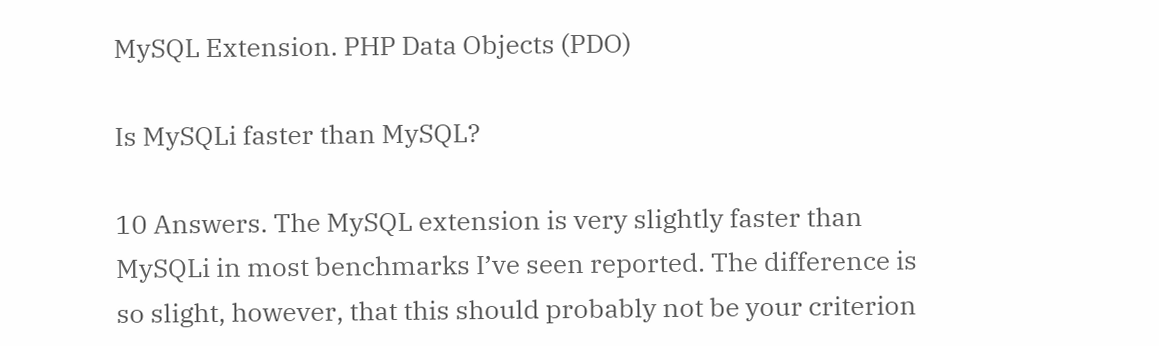MySQL Extension. PHP Data Objects (PDO)

Is MySQLi faster than MySQL?

10 Answers. The MySQL extension is very slightly faster than MySQLi in most benchmarks I’ve seen reported. The difference is so slight, however, that this should probably not be your criterion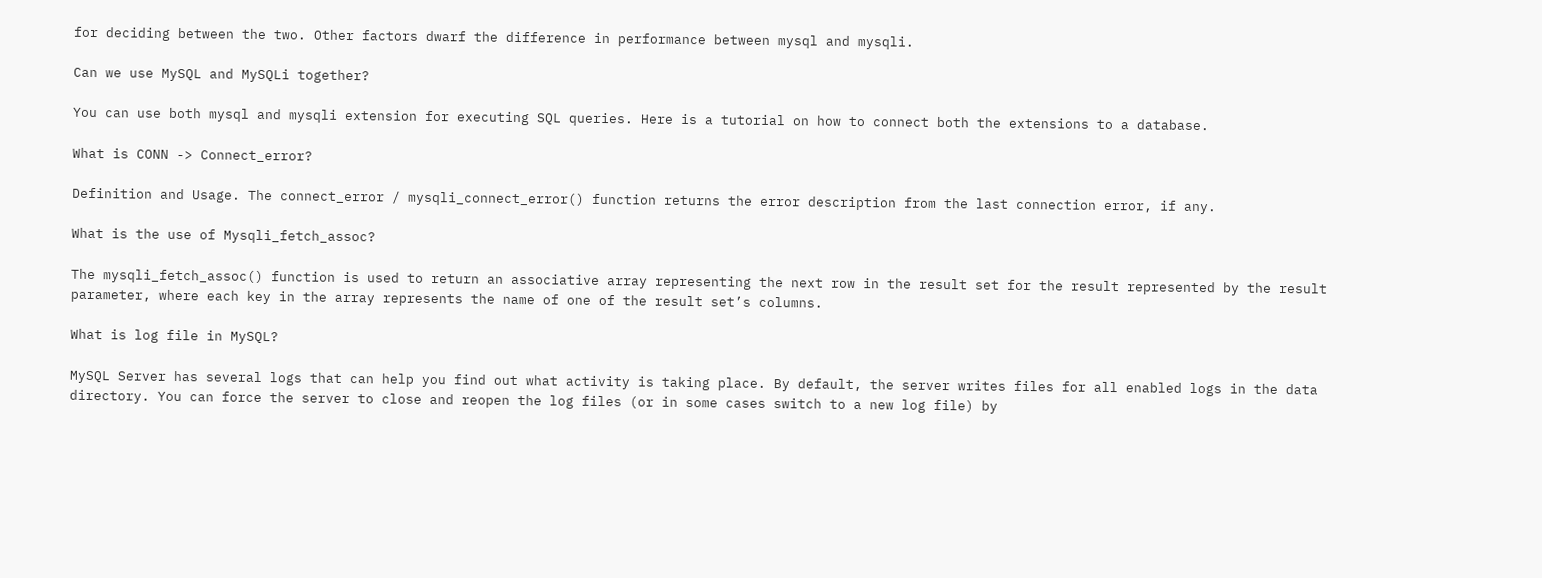for deciding between the two. Other factors dwarf the difference in performance between mysql and mysqli.

Can we use MySQL and MySQLi together?

You can use both mysql and mysqli extension for executing SQL queries. Here is a tutorial on how to connect both the extensions to a database.

What is CONN -> Connect_error?

Definition and Usage. The connect_error / mysqli_connect_error() function returns the error description from the last connection error, if any.

What is the use of Mysqli_fetch_assoc?

The mysqli_fetch_assoc() function is used to return an associative array representing the next row in the result set for the result represented by the result parameter, where each key in the array represents the name of one of the result set’s columns.

What is log file in MySQL?

MySQL Server has several logs that can help you find out what activity is taking place. By default, the server writes files for all enabled logs in the data directory. You can force the server to close and reopen the log files (or in some cases switch to a new log file) by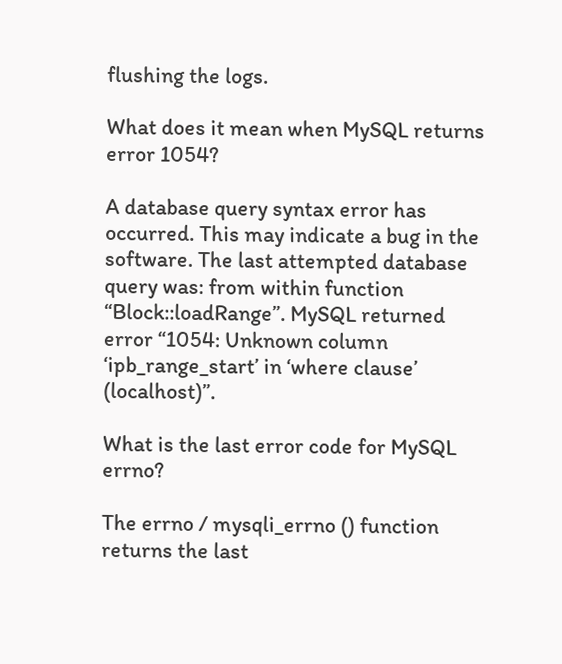flushing the logs.

What does it mean when MySQL returns error 1054?

A database query syntax error has occurred. This may indicate a bug in the software. The last attempted database query was: from within function “Block::loadRange”. MySQL returned error “1054: Unknown column ‘ipb_range_start’ in ‘where clause’ (localhost)”.

What is the last error code for MySQL errno?

The errno / mysqli_errno () function returns the last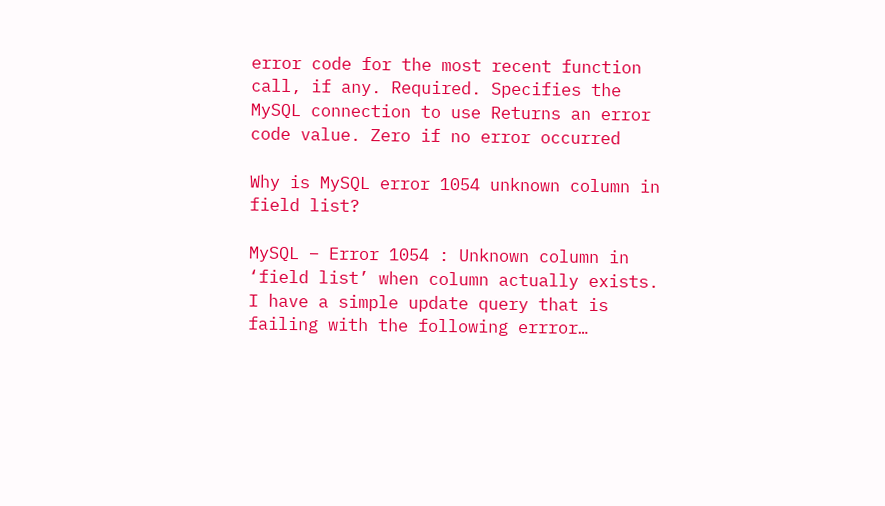error code for the most recent function call, if any. Required. Specifies the MySQL connection to use Returns an error code value. Zero if no error occurred

Why is MySQL error 1054 unknown column in field list?

MySQL – Error 1054 : Unknown column in ‘field list’ when column actually exists. I have a simple update query that is failing with the following errror…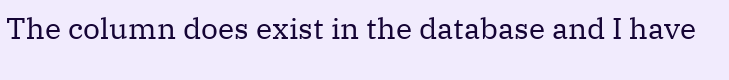The column does exist in the database and I have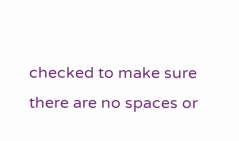checked to make sure there are no spaces or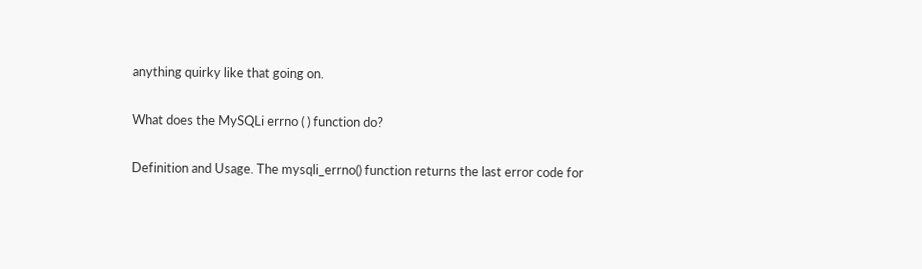anything quirky like that going on.

What does the MySQLi errno ( ) function do?

Definition and Usage. The mysqli_errno() function returns the last error code for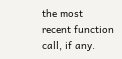the most recent function call, if any.